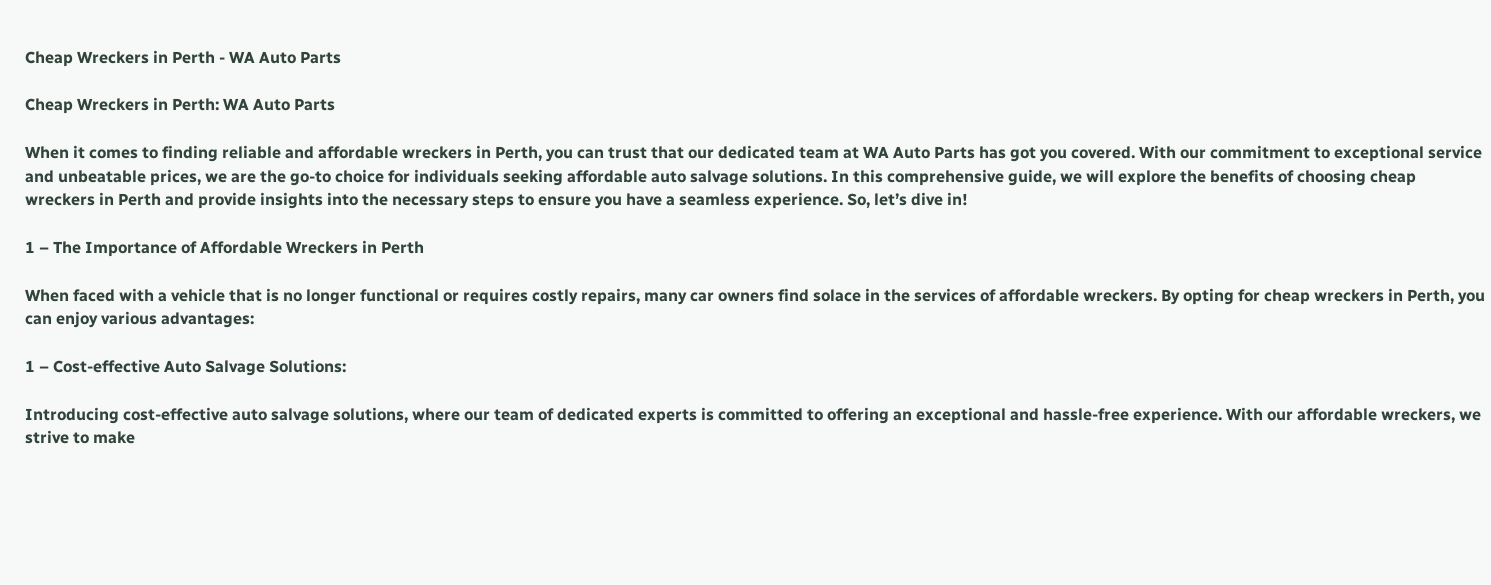Cheap Wreckers in Perth - WA Auto Parts

Cheap Wreckers in Perth: WA Auto Parts

When it comes to finding reliable and affordable wreckers in Perth, you can trust that our dedicated team at WA Auto Parts has got you covered. With our commitment to exceptional service and unbeatable prices, we are the go-to choice for individuals seeking affordable auto salvage solutions. In this comprehensive guide, we will explore the benefits of choosing cheap wreckers in Perth and provide insights into the necessary steps to ensure you have a seamless experience. So, let’s dive in!

1 – The Importance of Affordable Wreckers in Perth

When faced with a vehicle that is no longer functional or requires costly repairs, many car owners find solace in the services of affordable wreckers. By opting for cheap wreckers in Perth, you can enjoy various advantages:

1 – Cost-effective Auto Salvage Solutions:

Introducing cost-effective auto salvage solutions, where our team of dedicated experts is committed to offering an exceptional and hassle-free experience. With our affordable wreckers, we strive to make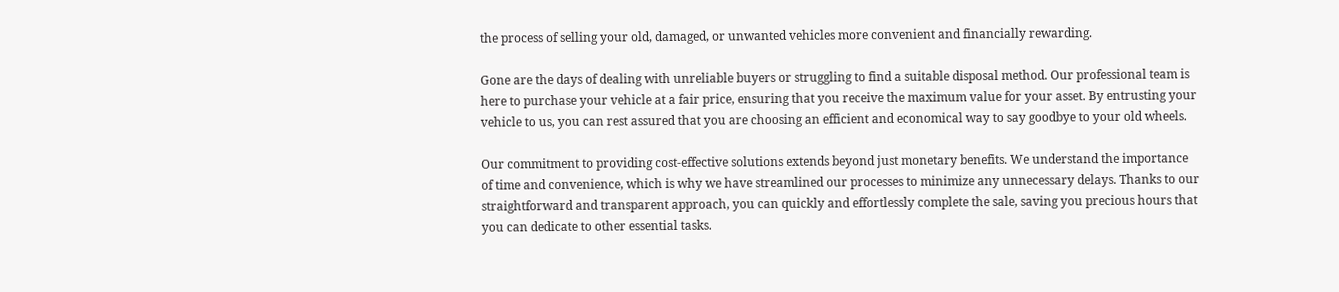the process of selling your old, damaged, or unwanted vehicles more convenient and financially rewarding.

Gone are the days of dealing with unreliable buyers or struggling to find a suitable disposal method. Our professional team is here to purchase your vehicle at a fair price, ensuring that you receive the maximum value for your asset. By entrusting your vehicle to us, you can rest assured that you are choosing an efficient and economical way to say goodbye to your old wheels.

Our commitment to providing cost-effective solutions extends beyond just monetary benefits. We understand the importance of time and convenience, which is why we have streamlined our processes to minimize any unnecessary delays. Thanks to our straightforward and transparent approach, you can quickly and effortlessly complete the sale, saving you precious hours that you can dedicate to other essential tasks.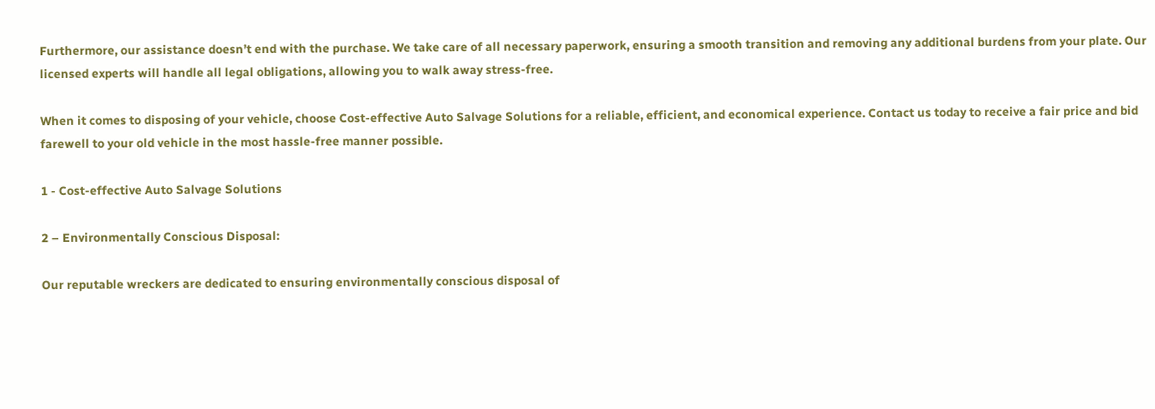Furthermore, our assistance doesn’t end with the purchase. We take care of all necessary paperwork, ensuring a smooth transition and removing any additional burdens from your plate. Our licensed experts will handle all legal obligations, allowing you to walk away stress-free.

When it comes to disposing of your vehicle, choose Cost-effective Auto Salvage Solutions for a reliable, efficient, and economical experience. Contact us today to receive a fair price and bid farewell to your old vehicle in the most hassle-free manner possible.

1 - Cost-effective Auto Salvage Solutions

2 – Environmentally Conscious Disposal:

Our reputable wreckers are dedicated to ensuring environmentally conscious disposal of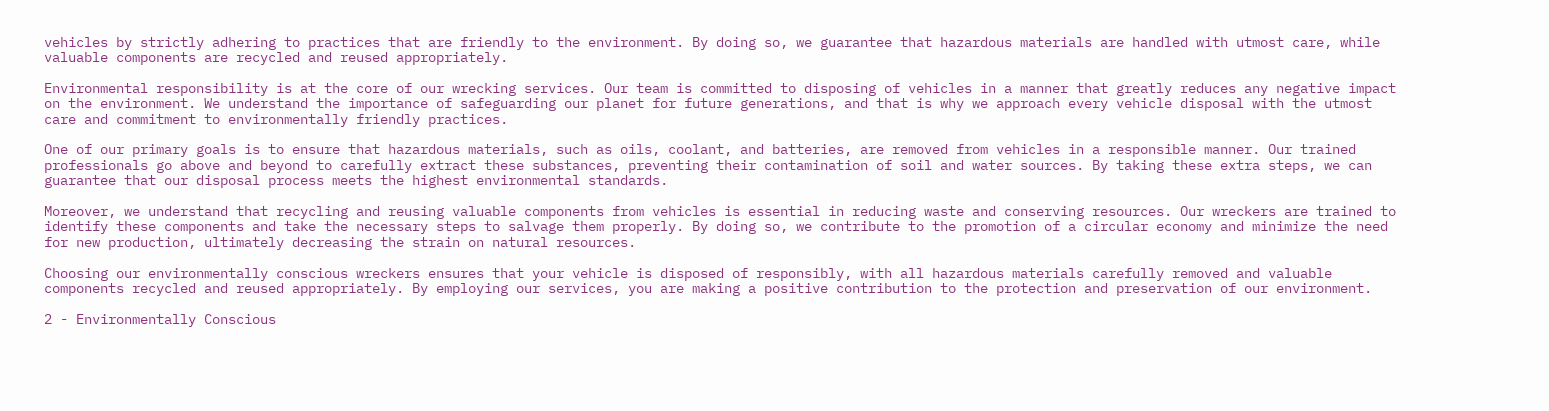vehicles by strictly adhering to practices that are friendly to the environment. By doing so, we guarantee that hazardous materials are handled with utmost care, while valuable components are recycled and reused appropriately.

Environmental responsibility is at the core of our wrecking services. Our team is committed to disposing of vehicles in a manner that greatly reduces any negative impact on the environment. We understand the importance of safeguarding our planet for future generations, and that is why we approach every vehicle disposal with the utmost care and commitment to environmentally friendly practices.

One of our primary goals is to ensure that hazardous materials, such as oils, coolant, and batteries, are removed from vehicles in a responsible manner. Our trained professionals go above and beyond to carefully extract these substances, preventing their contamination of soil and water sources. By taking these extra steps, we can guarantee that our disposal process meets the highest environmental standards.

Moreover, we understand that recycling and reusing valuable components from vehicles is essential in reducing waste and conserving resources. Our wreckers are trained to identify these components and take the necessary steps to salvage them properly. By doing so, we contribute to the promotion of a circular economy and minimize the need for new production, ultimately decreasing the strain on natural resources.

Choosing our environmentally conscious wreckers ensures that your vehicle is disposed of responsibly, with all hazardous materials carefully removed and valuable components recycled and reused appropriately. By employing our services, you are making a positive contribution to the protection and preservation of our environment.

2 - Environmentally Conscious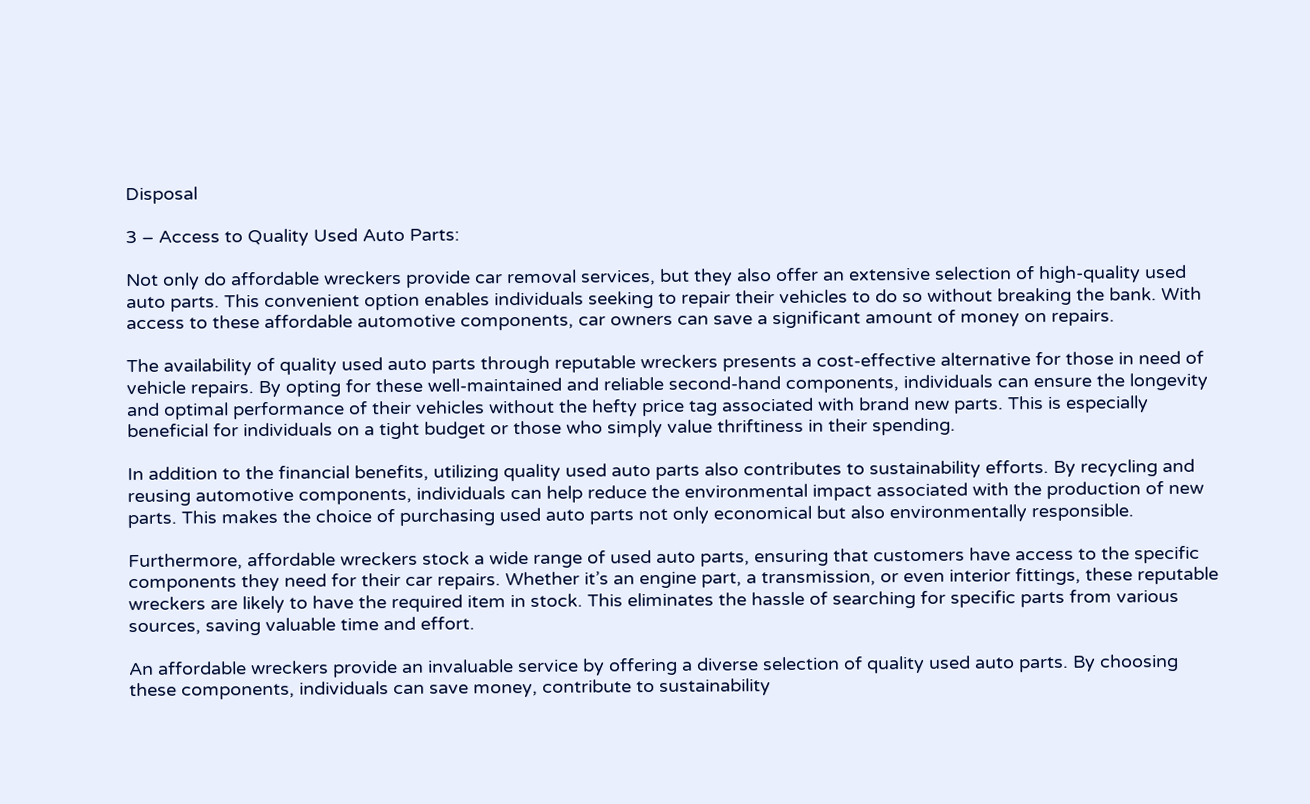Disposal

3 – Access to Quality Used Auto Parts:

Not only do affordable wreckers provide car removal services, but they also offer an extensive selection of high-quality used auto parts. This convenient option enables individuals seeking to repair their vehicles to do so without breaking the bank. With access to these affordable automotive components, car owners can save a significant amount of money on repairs.

The availability of quality used auto parts through reputable wreckers presents a cost-effective alternative for those in need of vehicle repairs. By opting for these well-maintained and reliable second-hand components, individuals can ensure the longevity and optimal performance of their vehicles without the hefty price tag associated with brand new parts. This is especially beneficial for individuals on a tight budget or those who simply value thriftiness in their spending.

In addition to the financial benefits, utilizing quality used auto parts also contributes to sustainability efforts. By recycling and reusing automotive components, individuals can help reduce the environmental impact associated with the production of new parts. This makes the choice of purchasing used auto parts not only economical but also environmentally responsible.

Furthermore, affordable wreckers stock a wide range of used auto parts, ensuring that customers have access to the specific components they need for their car repairs. Whether it’s an engine part, a transmission, or even interior fittings, these reputable wreckers are likely to have the required item in stock. This eliminates the hassle of searching for specific parts from various sources, saving valuable time and effort.

An affordable wreckers provide an invaluable service by offering a diverse selection of quality used auto parts. By choosing these components, individuals can save money, contribute to sustainability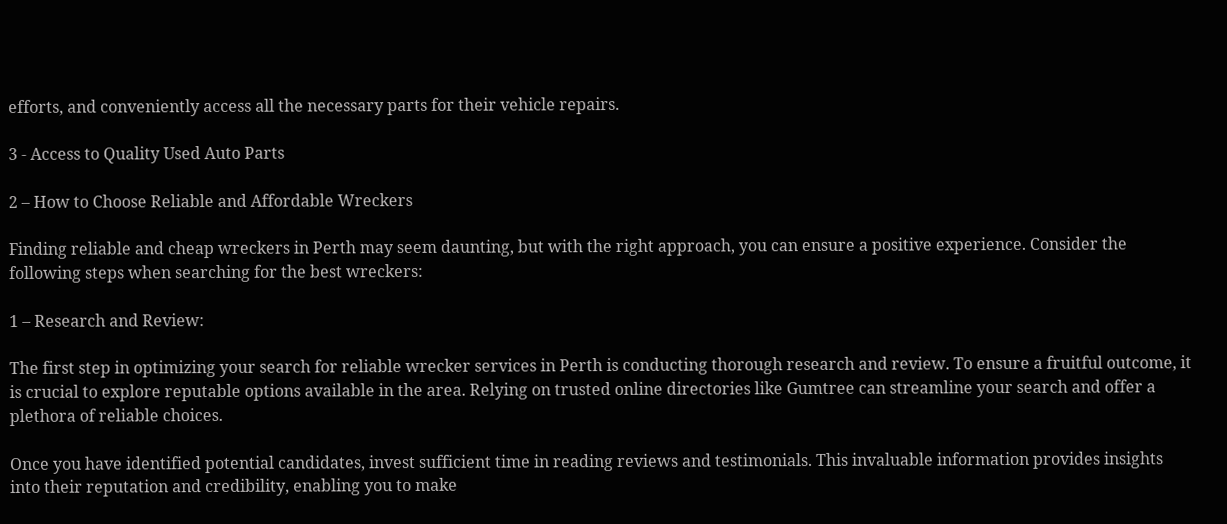efforts, and conveniently access all the necessary parts for their vehicle repairs.

3 - Access to Quality Used Auto Parts

2 – How to Choose Reliable and Affordable Wreckers

Finding reliable and cheap wreckers in Perth may seem daunting, but with the right approach, you can ensure a positive experience. Consider the following steps when searching for the best wreckers:

1 – Research and Review:

The first step in optimizing your search for reliable wrecker services in Perth is conducting thorough research and review. To ensure a fruitful outcome, it is crucial to explore reputable options available in the area. Relying on trusted online directories like Gumtree can streamline your search and offer a plethora of reliable choices.

Once you have identified potential candidates, invest sufficient time in reading reviews and testimonials. This invaluable information provides insights into their reputation and credibility, enabling you to make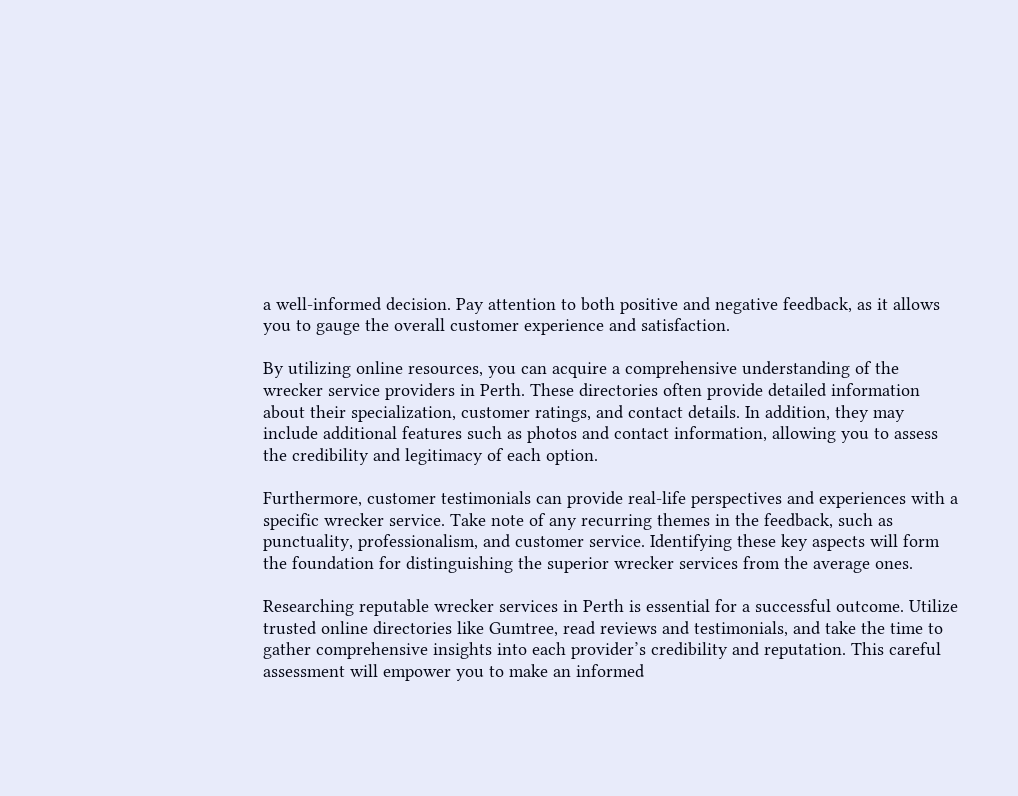a well-informed decision. Pay attention to both positive and negative feedback, as it allows you to gauge the overall customer experience and satisfaction.

By utilizing online resources, you can acquire a comprehensive understanding of the wrecker service providers in Perth. These directories often provide detailed information about their specialization, customer ratings, and contact details. In addition, they may include additional features such as photos and contact information, allowing you to assess the credibility and legitimacy of each option.

Furthermore, customer testimonials can provide real-life perspectives and experiences with a specific wrecker service. Take note of any recurring themes in the feedback, such as punctuality, professionalism, and customer service. Identifying these key aspects will form the foundation for distinguishing the superior wrecker services from the average ones.

Researching reputable wrecker services in Perth is essential for a successful outcome. Utilize trusted online directories like Gumtree, read reviews and testimonials, and take the time to gather comprehensive insights into each provider’s credibility and reputation. This careful assessment will empower you to make an informed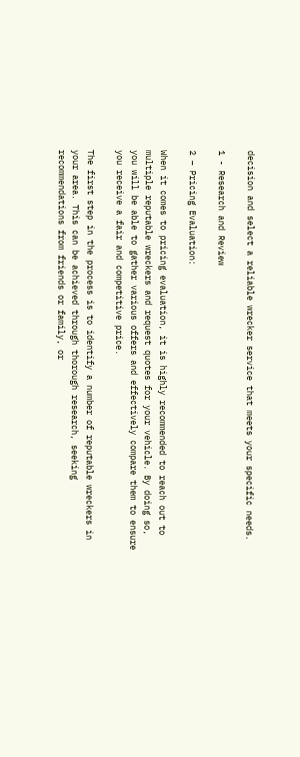decision and select a reliable wrecker service that meets your specific needs.

1 - Research and Review

2 – Pricing Evaluation:

When it comes to pricing evaluation, it is highly recommended to reach out to multiple reputable wreckers and request quotes for your vehicle. By doing so, you will be able to gather various offers and effectively compare them to ensure you receive a fair and competitive price.

The first step in the process is to identify a number of reputable wreckers in your area. This can be achieved through thorough research, seeking recommendations from friends or family, or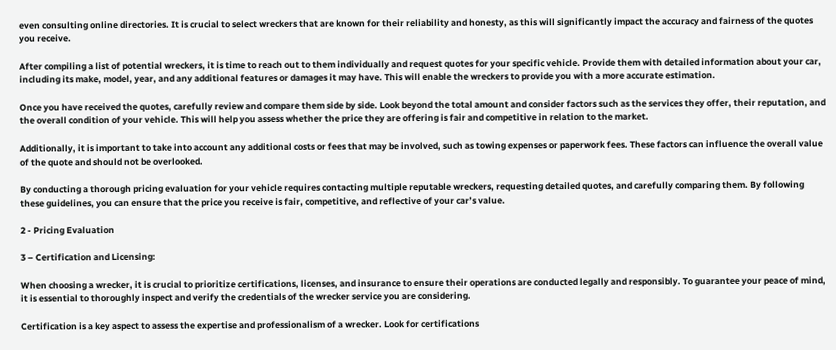even consulting online directories. It is crucial to select wreckers that are known for their reliability and honesty, as this will significantly impact the accuracy and fairness of the quotes you receive.

After compiling a list of potential wreckers, it is time to reach out to them individually and request quotes for your specific vehicle. Provide them with detailed information about your car, including its make, model, year, and any additional features or damages it may have. This will enable the wreckers to provide you with a more accurate estimation.

Once you have received the quotes, carefully review and compare them side by side. Look beyond the total amount and consider factors such as the services they offer, their reputation, and the overall condition of your vehicle. This will help you assess whether the price they are offering is fair and competitive in relation to the market.

Additionally, it is important to take into account any additional costs or fees that may be involved, such as towing expenses or paperwork fees. These factors can influence the overall value of the quote and should not be overlooked.

By conducting a thorough pricing evaluation for your vehicle requires contacting multiple reputable wreckers, requesting detailed quotes, and carefully comparing them. By following these guidelines, you can ensure that the price you receive is fair, competitive, and reflective of your car’s value.

2 - Pricing Evaluation

3 – Certification and Licensing:

When choosing a wrecker, it is crucial to prioritize certifications, licenses, and insurance to ensure their operations are conducted legally and responsibly. To guarantee your peace of mind, it is essential to thoroughly inspect and verify the credentials of the wrecker service you are considering.

Certification is a key aspect to assess the expertise and professionalism of a wrecker. Look for certifications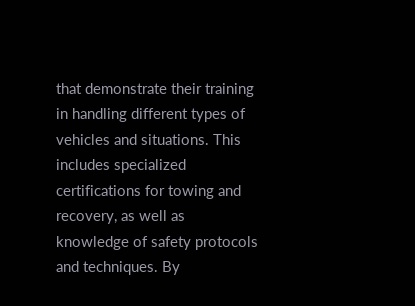that demonstrate their training in handling different types of vehicles and situations. This includes specialized certifications for towing and recovery, as well as knowledge of safety protocols and techniques. By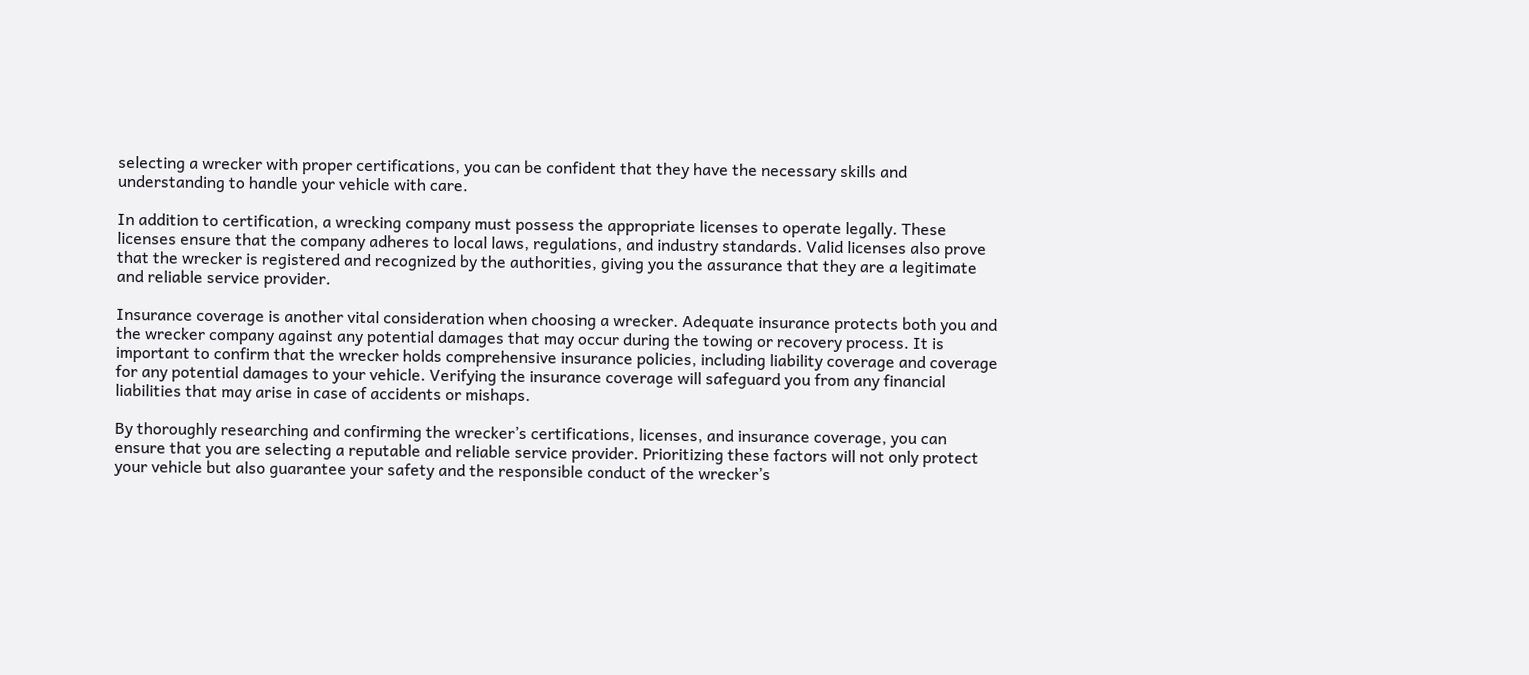selecting a wrecker with proper certifications, you can be confident that they have the necessary skills and understanding to handle your vehicle with care.

In addition to certification, a wrecking company must possess the appropriate licenses to operate legally. These licenses ensure that the company adheres to local laws, regulations, and industry standards. Valid licenses also prove that the wrecker is registered and recognized by the authorities, giving you the assurance that they are a legitimate and reliable service provider.

Insurance coverage is another vital consideration when choosing a wrecker. Adequate insurance protects both you and the wrecker company against any potential damages that may occur during the towing or recovery process. It is important to confirm that the wrecker holds comprehensive insurance policies, including liability coverage and coverage for any potential damages to your vehicle. Verifying the insurance coverage will safeguard you from any financial liabilities that may arise in case of accidents or mishaps.

By thoroughly researching and confirming the wrecker’s certifications, licenses, and insurance coverage, you can ensure that you are selecting a reputable and reliable service provider. Prioritizing these factors will not only protect your vehicle but also guarantee your safety and the responsible conduct of the wrecker’s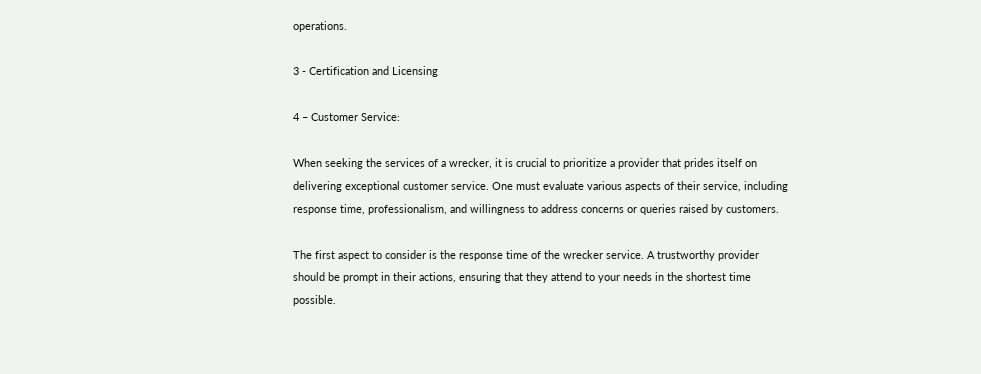operations.

3 - Certification and Licensing

4 – Customer Service:

When seeking the services of a wrecker, it is crucial to prioritize a provider that prides itself on delivering exceptional customer service. One must evaluate various aspects of their service, including response time, professionalism, and willingness to address concerns or queries raised by customers.

The first aspect to consider is the response time of the wrecker service. A trustworthy provider should be prompt in their actions, ensuring that they attend to your needs in the shortest time possible.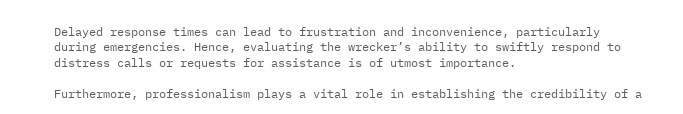Delayed response times can lead to frustration and inconvenience, particularly during emergencies. Hence, evaluating the wrecker’s ability to swiftly respond to distress calls or requests for assistance is of utmost importance.

Furthermore, professionalism plays a vital role in establishing the credibility of a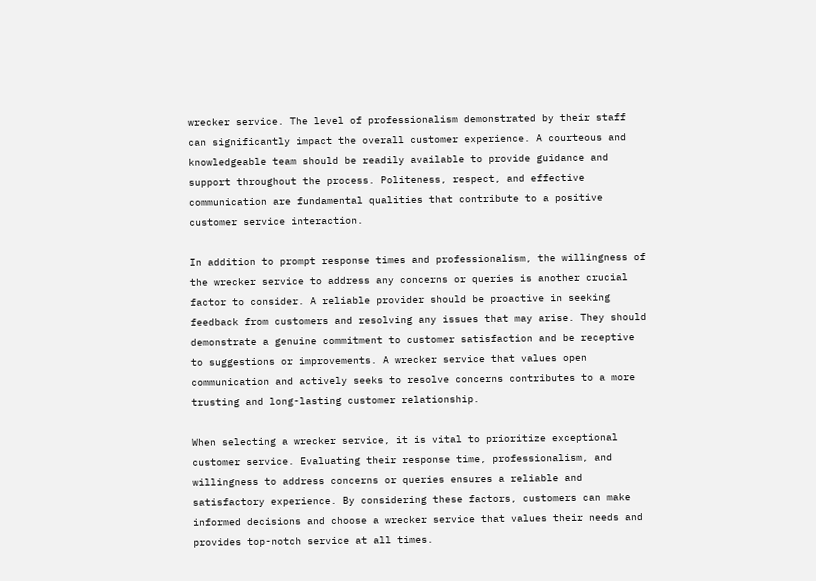wrecker service. The level of professionalism demonstrated by their staff can significantly impact the overall customer experience. A courteous and knowledgeable team should be readily available to provide guidance and support throughout the process. Politeness, respect, and effective communication are fundamental qualities that contribute to a positive customer service interaction.

In addition to prompt response times and professionalism, the willingness of the wrecker service to address any concerns or queries is another crucial factor to consider. A reliable provider should be proactive in seeking feedback from customers and resolving any issues that may arise. They should demonstrate a genuine commitment to customer satisfaction and be receptive to suggestions or improvements. A wrecker service that values open communication and actively seeks to resolve concerns contributes to a more trusting and long-lasting customer relationship.

When selecting a wrecker service, it is vital to prioritize exceptional customer service. Evaluating their response time, professionalism, and willingness to address concerns or queries ensures a reliable and satisfactory experience. By considering these factors, customers can make informed decisions and choose a wrecker service that values their needs and provides top-notch service at all times.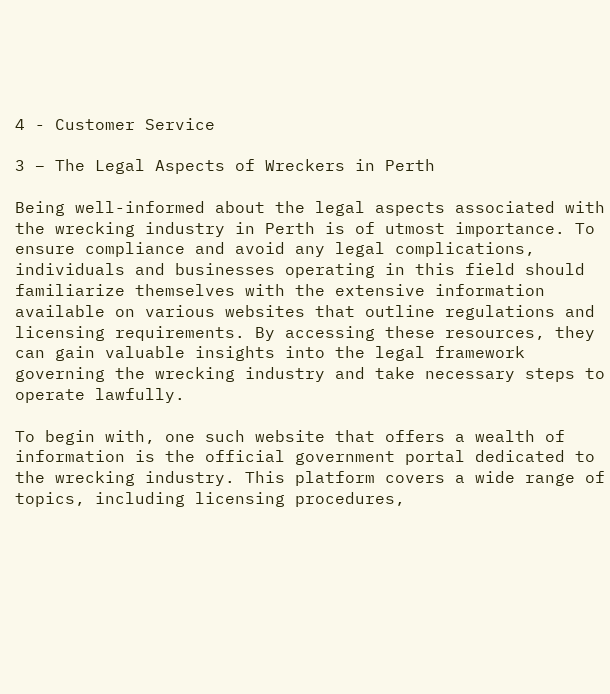4 - Customer Service

3 – The Legal Aspects of Wreckers in Perth

Being well-informed about the legal aspects associated with the wrecking industry in Perth is of utmost importance. To ensure compliance and avoid any legal complications, individuals and businesses operating in this field should familiarize themselves with the extensive information available on various websites that outline regulations and licensing requirements. By accessing these resources, they can gain valuable insights into the legal framework governing the wrecking industry and take necessary steps to operate lawfully.

To begin with, one such website that offers a wealth of information is the official government portal dedicated to the wrecking industry. This platform covers a wide range of topics, including licensing procedures,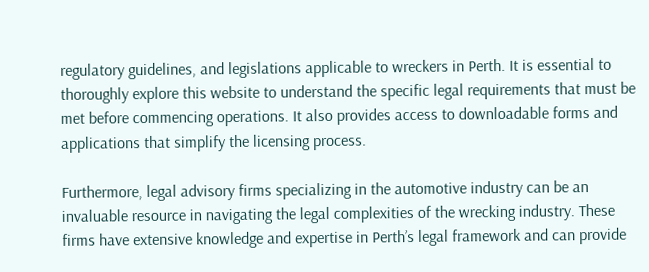regulatory guidelines, and legislations applicable to wreckers in Perth. It is essential to thoroughly explore this website to understand the specific legal requirements that must be met before commencing operations. It also provides access to downloadable forms and applications that simplify the licensing process.

Furthermore, legal advisory firms specializing in the automotive industry can be an invaluable resource in navigating the legal complexities of the wrecking industry. These firms have extensive knowledge and expertise in Perth’s legal framework and can provide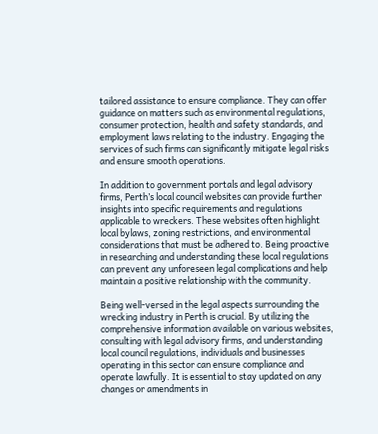tailored assistance to ensure compliance. They can offer guidance on matters such as environmental regulations, consumer protection, health and safety standards, and employment laws relating to the industry. Engaging the services of such firms can significantly mitigate legal risks and ensure smooth operations.

In addition to government portals and legal advisory firms, Perth’s local council websites can provide further insights into specific requirements and regulations applicable to wreckers. These websites often highlight local bylaws, zoning restrictions, and environmental considerations that must be adhered to. Being proactive in researching and understanding these local regulations can prevent any unforeseen legal complications and help maintain a positive relationship with the community.

Being well-versed in the legal aspects surrounding the wrecking industry in Perth is crucial. By utilizing the comprehensive information available on various websites, consulting with legal advisory firms, and understanding local council regulations, individuals and businesses operating in this sector can ensure compliance and operate lawfully. It is essential to stay updated on any changes or amendments in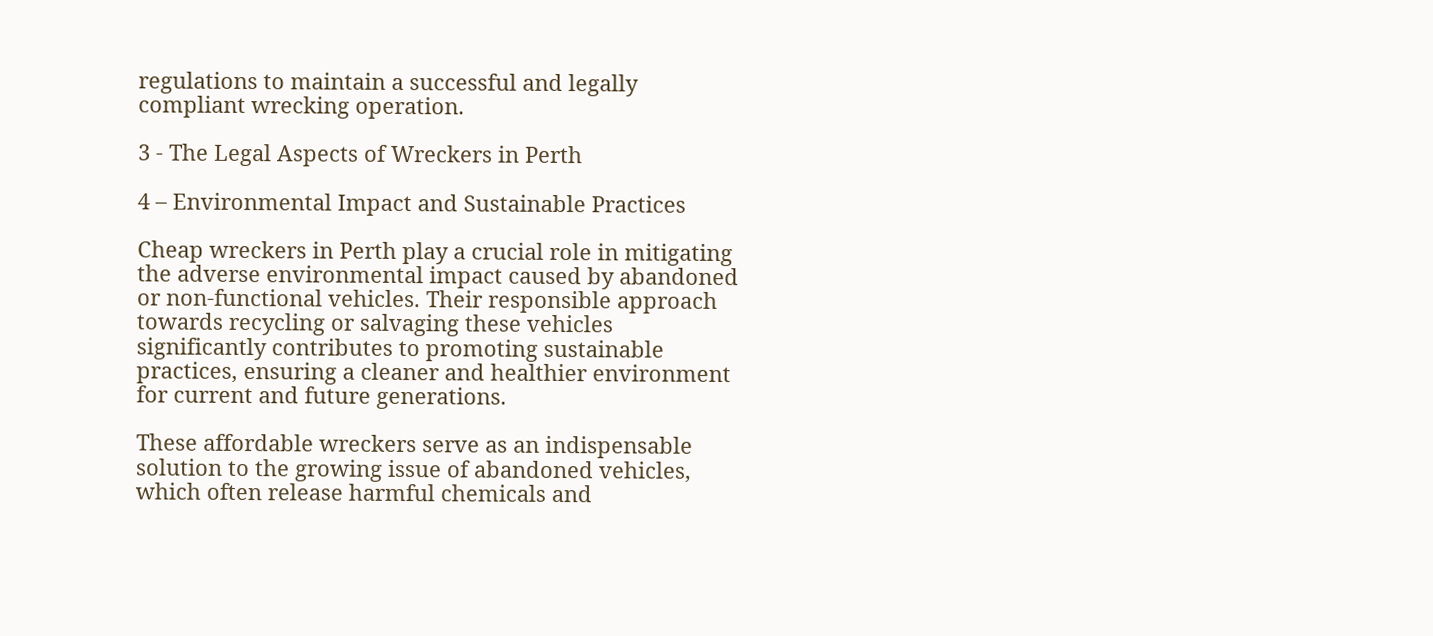regulations to maintain a successful and legally compliant wrecking operation.

3 - The Legal Aspects of Wreckers in Perth

4 – Environmental Impact and Sustainable Practices

Cheap wreckers in Perth play a crucial role in mitigating the adverse environmental impact caused by abandoned or non-functional vehicles. Their responsible approach towards recycling or salvaging these vehicles significantly contributes to promoting sustainable practices, ensuring a cleaner and healthier environment for current and future generations.

These affordable wreckers serve as an indispensable solution to the growing issue of abandoned vehicles, which often release harmful chemicals and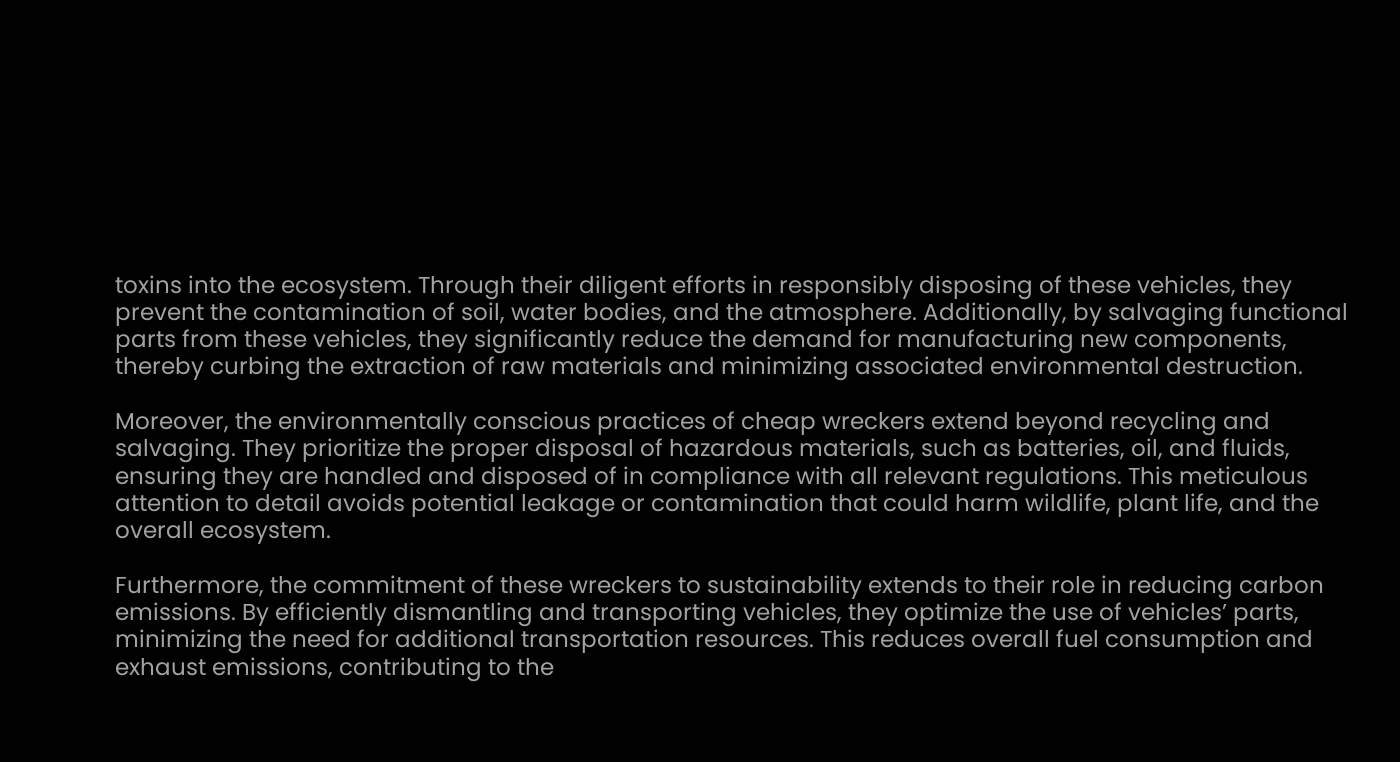toxins into the ecosystem. Through their diligent efforts in responsibly disposing of these vehicles, they prevent the contamination of soil, water bodies, and the atmosphere. Additionally, by salvaging functional parts from these vehicles, they significantly reduce the demand for manufacturing new components, thereby curbing the extraction of raw materials and minimizing associated environmental destruction.

Moreover, the environmentally conscious practices of cheap wreckers extend beyond recycling and salvaging. They prioritize the proper disposal of hazardous materials, such as batteries, oil, and fluids, ensuring they are handled and disposed of in compliance with all relevant regulations. This meticulous attention to detail avoids potential leakage or contamination that could harm wildlife, plant life, and the overall ecosystem.

Furthermore, the commitment of these wreckers to sustainability extends to their role in reducing carbon emissions. By efficiently dismantling and transporting vehicles, they optimize the use of vehicles’ parts, minimizing the need for additional transportation resources. This reduces overall fuel consumption and exhaust emissions, contributing to the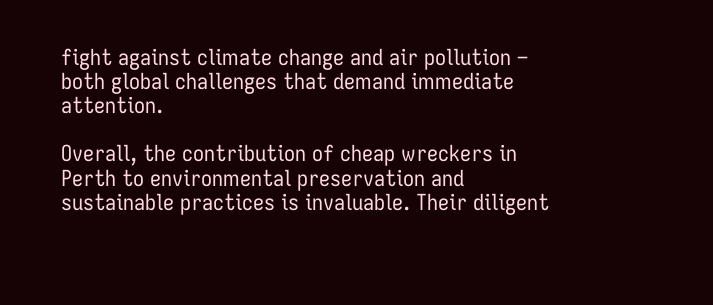fight against climate change and air pollution – both global challenges that demand immediate attention.

Overall, the contribution of cheap wreckers in Perth to environmental preservation and sustainable practices is invaluable. Their diligent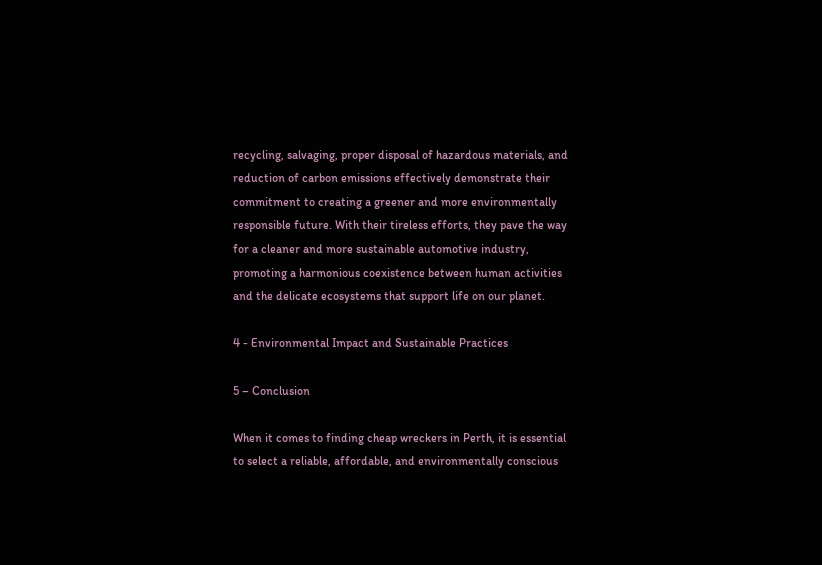recycling, salvaging, proper disposal of hazardous materials, and reduction of carbon emissions effectively demonstrate their commitment to creating a greener and more environmentally responsible future. With their tireless efforts, they pave the way for a cleaner and more sustainable automotive industry, promoting a harmonious coexistence between human activities and the delicate ecosystems that support life on our planet.

4 - Environmental Impact and Sustainable Practices

5 – Conclusion

When it comes to finding cheap wreckers in Perth, it is essential to select a reliable, affordable, and environmentally conscious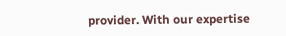provider. With our expertise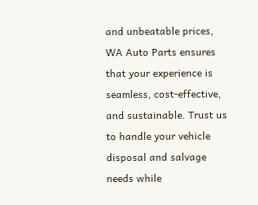and unbeatable prices, WA Auto Parts ensures that your experience is seamless, cost-effective, and sustainable. Trust us to handle your vehicle disposal and salvage needs while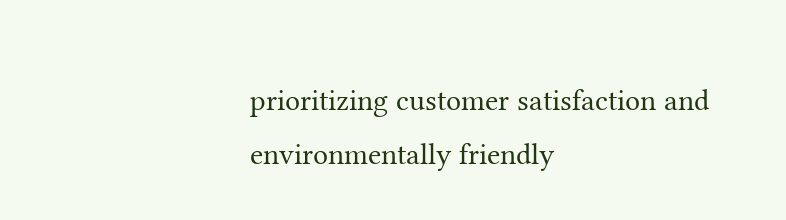prioritizing customer satisfaction and environmentally friendly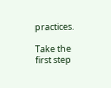practices.

Take the first step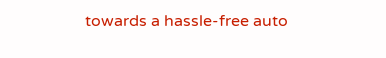towards a hassle-free auto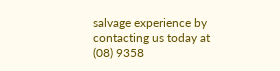salvage experience by contacting us today at (08) 9358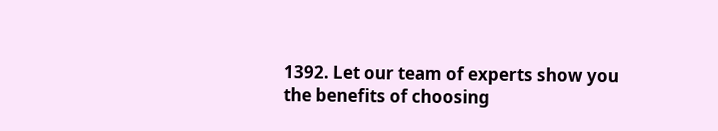1392. Let our team of experts show you the benefits of choosing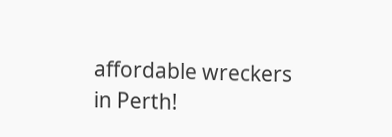affordable wreckers in Perth!